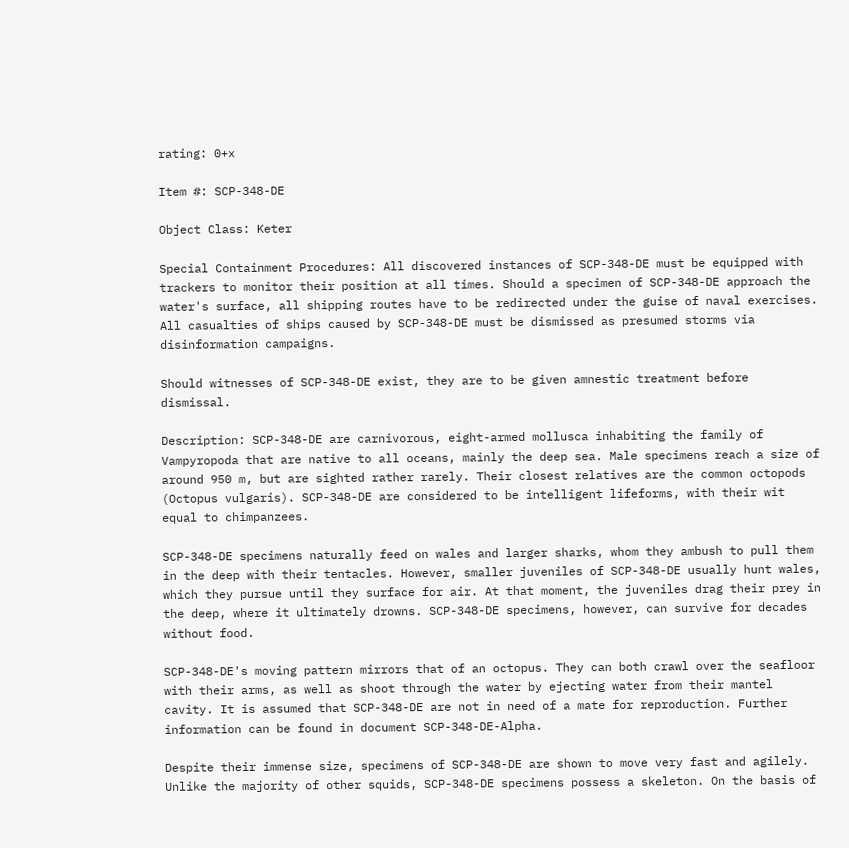rating: 0+x

Item #: SCP-348-DE

Object Class: Keter

Special Containment Procedures: All discovered instances of SCP-348-DE must be equipped with trackers to monitor their position at all times. Should a specimen of SCP-348-DE approach the water's surface, all shipping routes have to be redirected under the guise of naval exercises. All casualties of ships caused by SCP-348-DE must be dismissed as presumed storms via disinformation campaigns.

Should witnesses of SCP-348-DE exist, they are to be given amnestic treatment before dismissal.

Description: SCP-348-DE are carnivorous, eight-armed mollusca inhabiting the family of Vampyropoda that are native to all oceans, mainly the deep sea. Male specimens reach a size of around 950 m, but are sighted rather rarely. Their closest relatives are the common octopods (Octopus vulgaris). SCP-348-DE are considered to be intelligent lifeforms, with their wit equal to chimpanzees.

SCP-348-DE specimens naturally feed on wales and larger sharks, whom they ambush to pull them in the deep with their tentacles. However, smaller juveniles of SCP-348-DE usually hunt wales, which they pursue until they surface for air. At that moment, the juveniles drag their prey in the deep, where it ultimately drowns. SCP-348-DE specimens, however, can survive for decades without food.

SCP-348-DE's moving pattern mirrors that of an octopus. They can both crawl over the seafloor with their arms, as well as shoot through the water by ejecting water from their mantel cavity. It is assumed that SCP-348-DE are not in need of a mate for reproduction. Further information can be found in document SCP-348-DE-Alpha.

Despite their immense size, specimens of SCP-348-DE are shown to move very fast and agilely. Unlike the majority of other squids, SCP-348-DE specimens possess a skeleton. On the basis of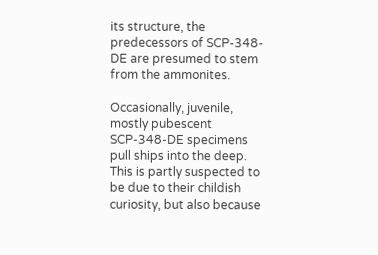its structure, the predecessors of SCP-348-DE are presumed to stem from the ammonites.

Occasionally, juvenile, mostly pubescent SCP-348-DE specimens pull ships into the deep. This is partly suspected to be due to their childish curiosity, but also because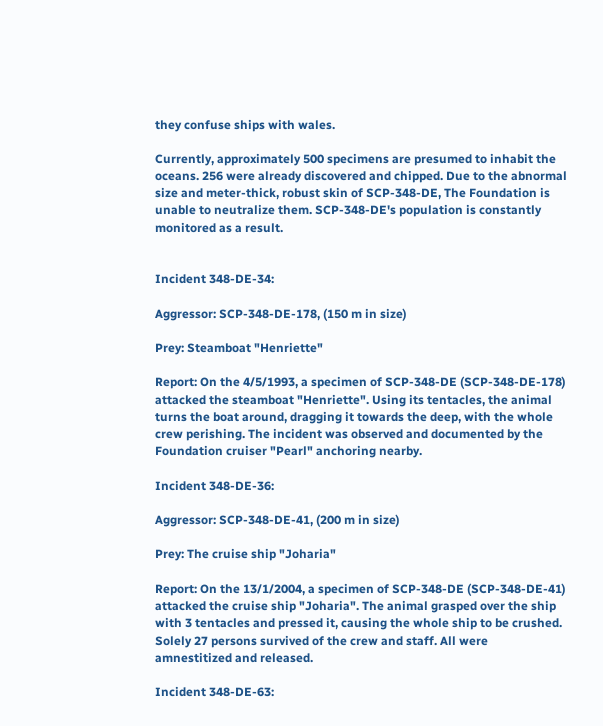they confuse ships with wales.

Currently, approximately 500 specimens are presumed to inhabit the oceans. 256 were already discovered and chipped. Due to the abnormal size and meter-thick, robust skin of SCP-348-DE, The Foundation is unable to neutralize them. SCP-348-DE's population is constantly monitored as a result.


Incident 348-DE-34:

Aggressor: SCP-348-DE-178, (150 m in size)

Prey: Steamboat "Henriette"

Report: On the 4/5/1993, a specimen of SCP-348-DE (SCP-348-DE-178) attacked the steamboat "Henriette". Using its tentacles, the animal turns the boat around, dragging it towards the deep, with the whole crew perishing. The incident was observed and documented by the Foundation cruiser "Pearl" anchoring nearby.

Incident 348-DE-36:

Aggressor: SCP-348-DE-41, (200 m in size)

Prey: The cruise ship "Joharia"

Report: On the 13/1/2004, a specimen of SCP-348-DE (SCP-348-DE-41) attacked the cruise ship "Joharia". The animal grasped over the ship with 3 tentacles and pressed it, causing the whole ship to be crushed. Solely 27 persons survived of the crew and staff. All were amnestitized and released.

Incident 348-DE-63: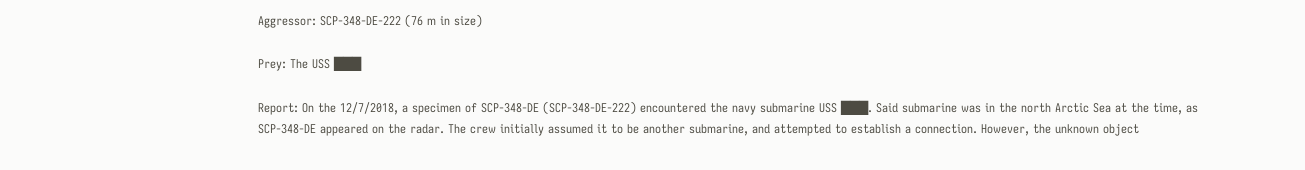Aggressor: SCP-348-DE-222 (76 m in size)

Prey: The USS ███

Report: On the 12/7/2018, a specimen of SCP-348-DE (SCP-348-DE-222) encountered the navy submarine USS ███. Said submarine was in the north Arctic Sea at the time, as SCP-348-DE appeared on the radar. The crew initially assumed it to be another submarine, and attempted to establish a connection. However, the unknown object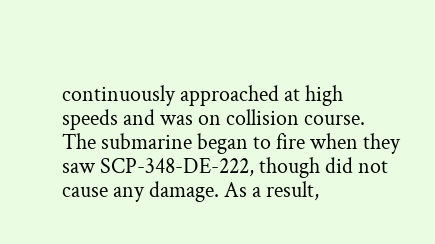continuously approached at high speeds and was on collision course. The submarine began to fire when they saw SCP-348-DE-222, though did not cause any damage. As a result,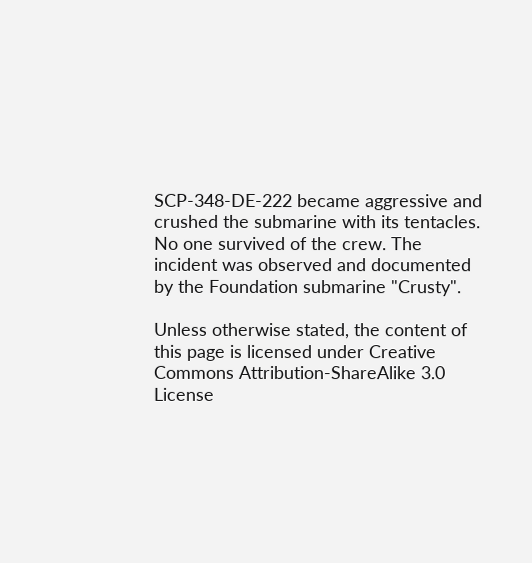SCP-348-DE-222 became aggressive and crushed the submarine with its tentacles. No one survived of the crew. The incident was observed and documented by the Foundation submarine "Crusty".

Unless otherwise stated, the content of this page is licensed under Creative Commons Attribution-ShareAlike 3.0 License